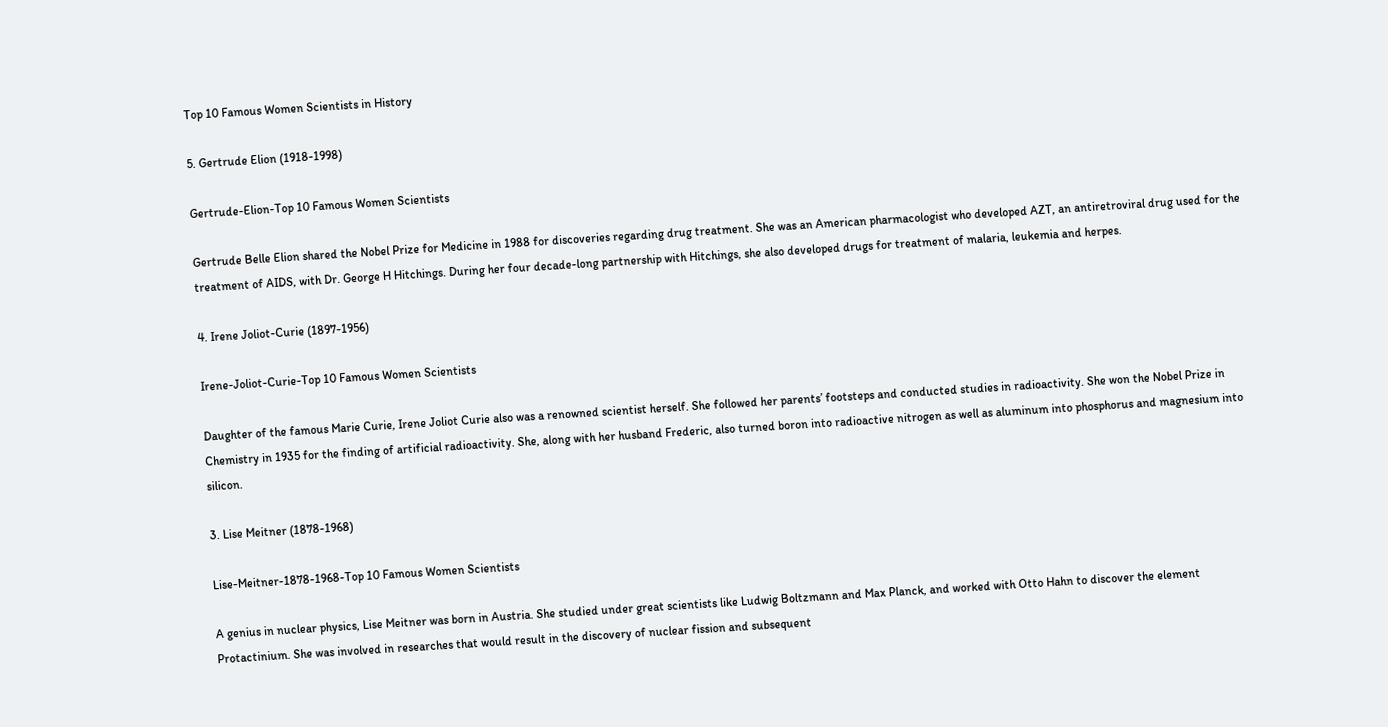Top 10 Famous Women Scientists in History

5. Gertrude Elion (1918-1998)

Gertrude-Elion-Top 10 Famous Women Scientists

Gertrude Belle Elion shared the Nobel Prize for Medicine in 1988 for discoveries regarding drug treatment. She was an American pharmacologist who developed AZT, an antiretroviral drug used for the treatment of AIDS, with Dr. George H Hitchings. During her four decade-long partnership with Hitchings, she also developed drugs for treatment of malaria, leukemia and herpes.

4. Irene Joliot-Curie (1897-1956)

Irene-Joliot-Curie-Top 10 Famous Women Scientists

Daughter of the famous Marie Curie, Irene Joliot Curie also was a renowned scientist herself. She followed her parents’ footsteps and conducted studies in radioactivity. She won the Nobel Prize in Chemistry in 1935 for the finding of artificial radioactivity. She, along with her husband Frederic, also turned boron into radioactive nitrogen as well as aluminum into phosphorus and magnesium into silicon.

3. Lise Meitner (1878-1968)

Lise-Meitner-1878-1968-Top 10 Famous Women Scientists

A genius in nuclear physics, Lise Meitner was born in Austria. She studied under great scientists like Ludwig Boltzmann and Max Planck, and worked with Otto Hahn to discover the element Protactinium. She was involved in researches that would result in the discovery of nuclear fission and subsequent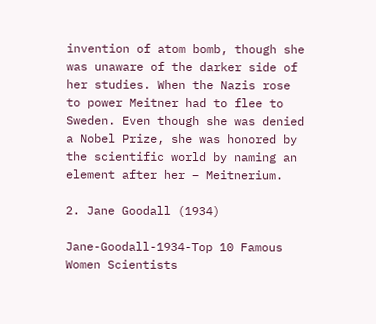invention of atom bomb, though she was unaware of the darker side of her studies. When the Nazis rose to power Meitner had to flee to Sweden. Even though she was denied a Nobel Prize, she was honored by the scientific world by naming an element after her – Meitnerium.

2. Jane Goodall (1934)

Jane-Goodall-1934-Top 10 Famous Women Scientists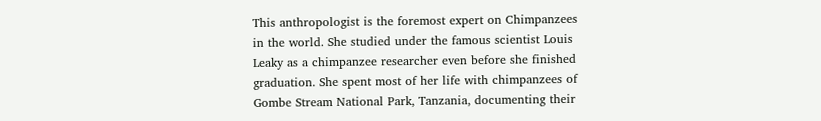This anthropologist is the foremost expert on Chimpanzees in the world. She studied under the famous scientist Louis Leaky as a chimpanzee researcher even before she finished graduation. She spent most of her life with chimpanzees of Gombe Stream National Park, Tanzania, documenting their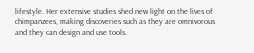lifestyle. Her extensive studies shed new light on the lives of chimpanzees, making discoveries such as they are omnivorous and they can design and use tools.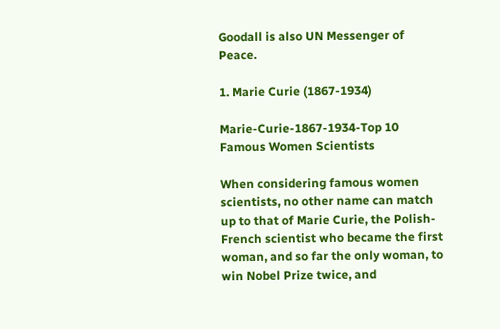Goodall is also UN Messenger of Peace.

1. Marie Curie (1867-1934)

Marie-Curie-1867-1934-Top 10 Famous Women Scientists

When considering famous women scientists, no other name can match up to that of Marie Curie, the Polish-French scientist who became the first woman, and so far the only woman, to win Nobel Prize twice, and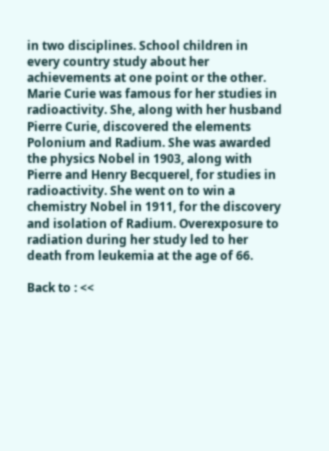in two disciplines. School children in every country study about her achievements at one point or the other. Marie Curie was famous for her studies in radioactivity. She, along with her husband Pierre Curie, discovered the elements Polonium and Radium. She was awarded the physics Nobel in 1903, along with Pierre and Henry Becquerel, for studies in radioactivity. She went on to win a chemistry Nobel in 1911, for the discovery and isolation of Radium. Overexposure to radiation during her study led to her death from leukemia at the age of 66.

Back to : <<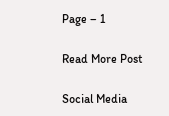Page – 1

Read More Post

Social Media